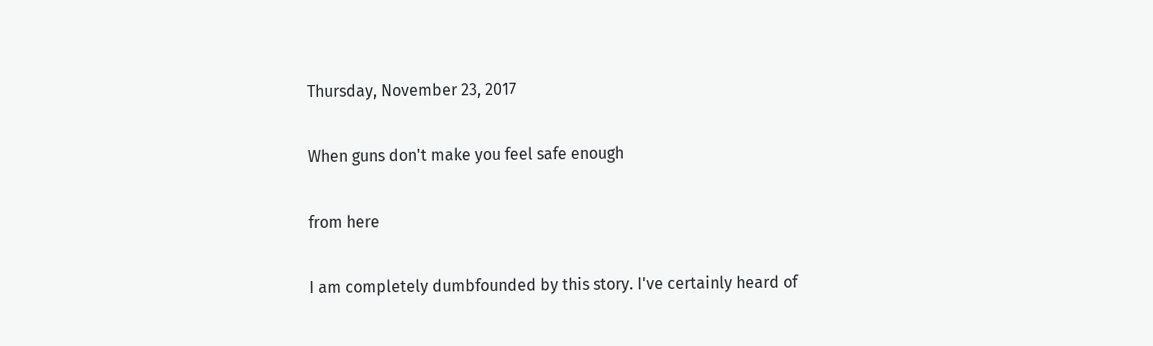Thursday, November 23, 2017

When guns don't make you feel safe enough

from here

I am completely dumbfounded by this story. I've certainly heard of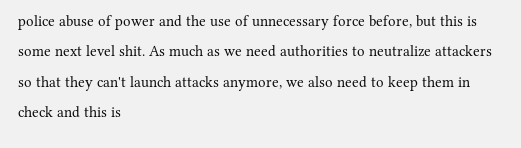police abuse of power and the use of unnecessary force before, but this is some next level shit. As much as we need authorities to neutralize attackers so that they can't launch attacks anymore, we also need to keep them in check and this is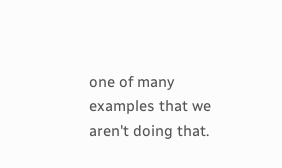one of many examples that we aren't doing that.